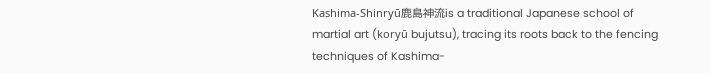Kashima-Shinryū鹿島神流is a traditional Japanese school of martial art (koryū bujutsu), tracing its roots back to the fencing techniques of Kashima-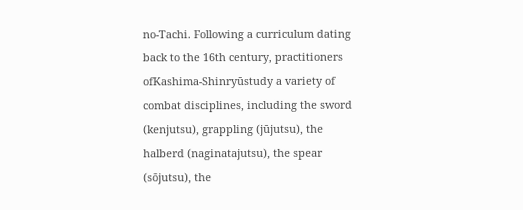no-Tachi. Following a curriculum dating back to the 16th century, practitioners ofKashima-Shinryūstudy a variety of combat disciplines, including the sword (kenjutsu), grappling (jūjutsu), the halberd (naginatajutsu), the spear (sōjutsu), the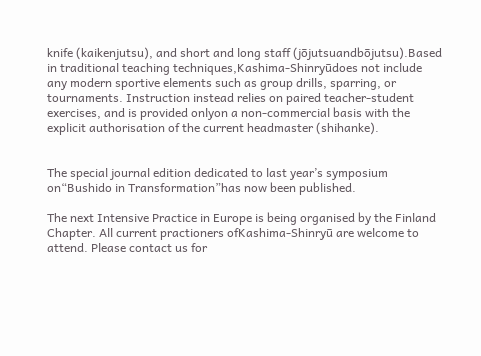knife (kaikenjutsu), and short and long staff (jōjutsuandbōjutsu).Based in traditional teaching techniques,Kashima-Shinryūdoes not include any modern sportive elements such as group drills, sparring, or tournaments. Instruction instead relies on paired teacher-student exercises, and is provided onlyon a non-commercial basis with the explicit authorisation of the current headmaster (shihanke).


The special journal edition dedicated to last year’s symposium on“Bushido in Transformation”has now been published.

The next Intensive Practice in Europe is being organised by the Finland Chapter. All current practioners ofKashima-Shinryū are welcome to attend. Please contact us for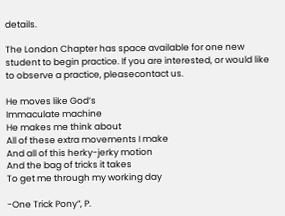details.

The London Chapter has space available for one new student to begin practice. If you are interested, or would like to observe a practice, pleasecontact us.

He moves like God’s
Immaculate machine
He makes me think about
All of these extra movements I make
And all of this herky-jerky motion
And the bag of tricks it takes
To get me through my working day

-One Trick Pony”, P.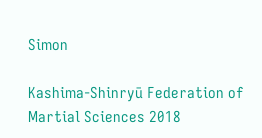Simon

Kashima-Shinryū Federation of Martial Sciences 2018